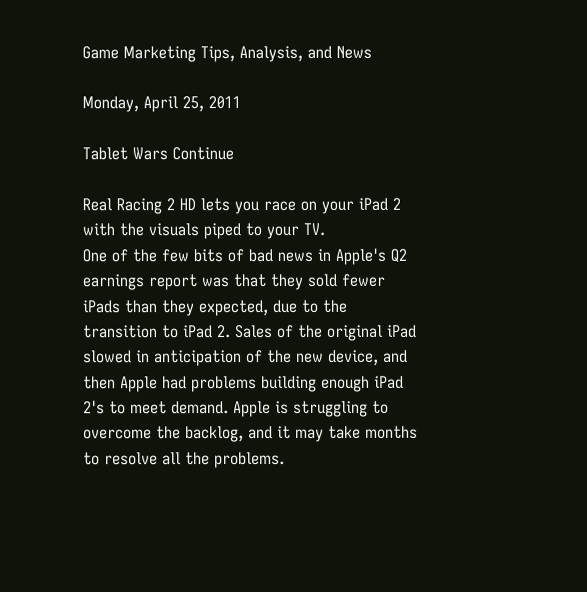Game Marketing Tips, Analysis, and News

Monday, April 25, 2011

Tablet Wars Continue

Real Racing 2 HD lets you race on your iPad 2 with the visuals piped to your TV.
One of the few bits of bad news in Apple's Q2 earnings report was that they sold fewer iPads than they expected, due to the transition to iPad 2. Sales of the original iPad slowed in anticipation of the new device, and then Apple had problems building enough iPad 2's to meet demand. Apple is struggling to overcome the backlog, and it may take months to resolve all the problems.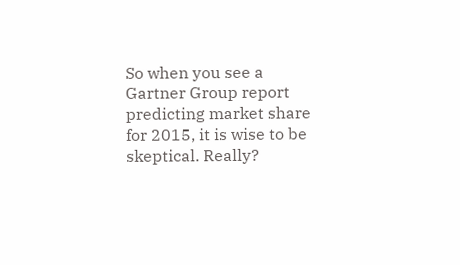So when you see a Gartner Group report predicting market share for 2015, it is wise to be skeptical. Really?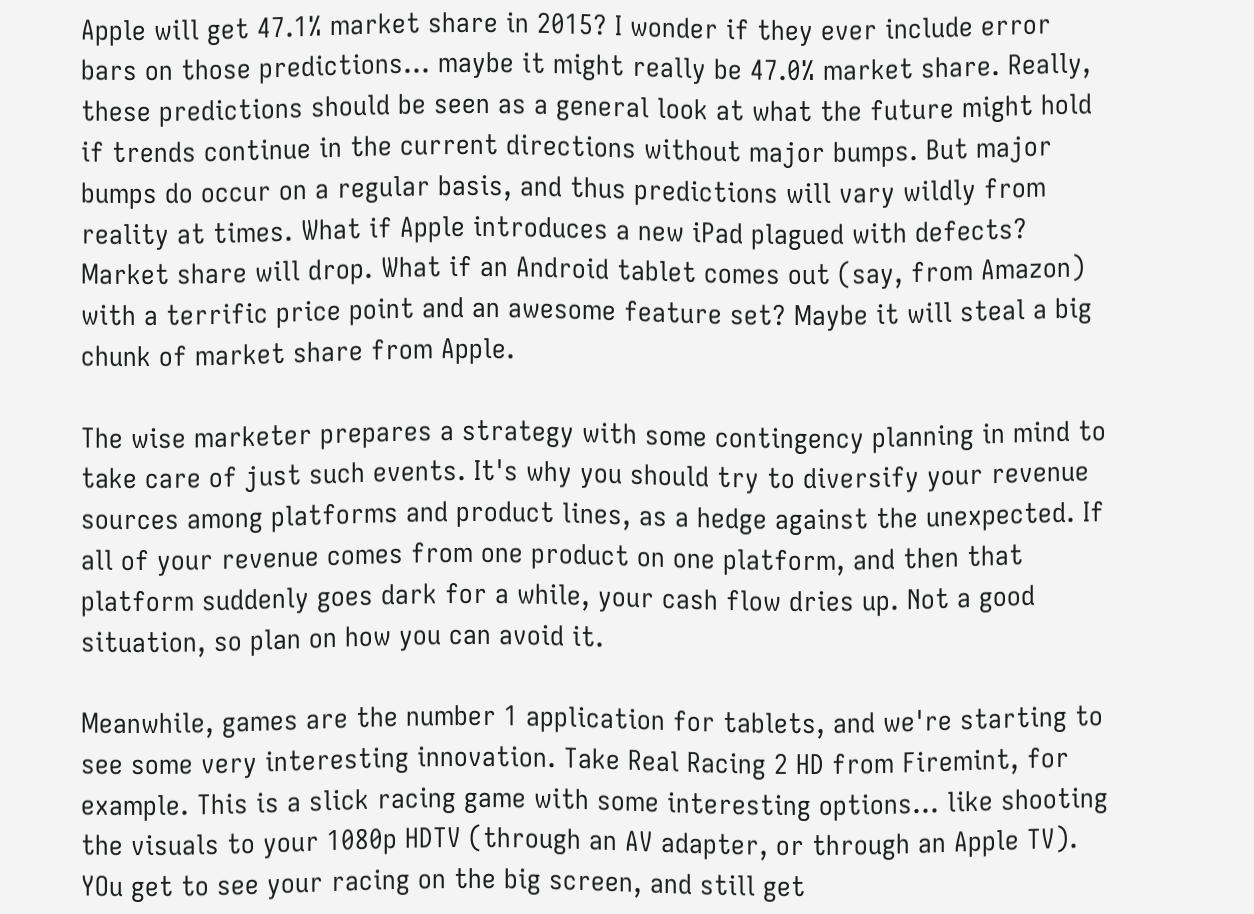Apple will get 47.1% market share in 2015? I wonder if they ever include error bars on those predictions... maybe it might really be 47.0% market share. Really, these predictions should be seen as a general look at what the future might hold if trends continue in the current directions without major bumps. But major bumps do occur on a regular basis, and thus predictions will vary wildly from reality at times. What if Apple introduces a new iPad plagued with defects? Market share will drop. What if an Android tablet comes out (say, from Amazon) with a terrific price point and an awesome feature set? Maybe it will steal a big chunk of market share from Apple.

The wise marketer prepares a strategy with some contingency planning in mind to take care of just such events. It's why you should try to diversify your revenue sources among platforms and product lines, as a hedge against the unexpected. If all of your revenue comes from one product on one platform, and then that platform suddenly goes dark for a while, your cash flow dries up. Not a good situation, so plan on how you can avoid it.

Meanwhile, games are the number 1 application for tablets, and we're starting to see some very interesting innovation. Take Real Racing 2 HD from Firemint, for example. This is a slick racing game with some interesting options... like shooting the visuals to your 1080p HDTV (through an AV adapter, or through an Apple TV). YOu get to see your racing on the big screen, and still get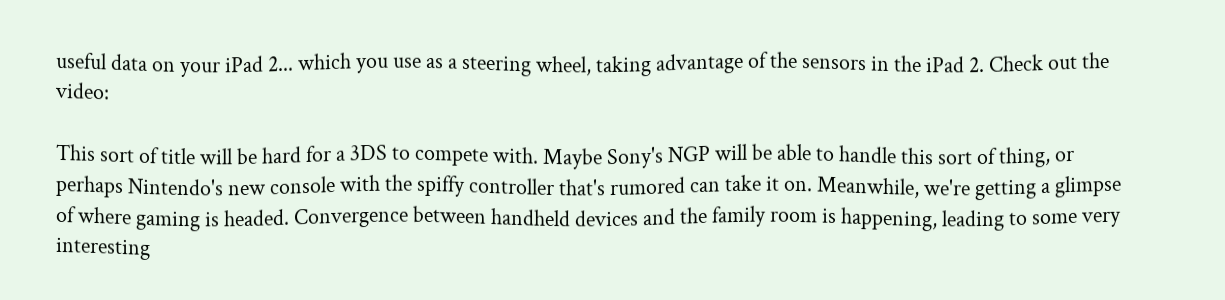useful data on your iPad 2... which you use as a steering wheel, taking advantage of the sensors in the iPad 2. Check out the video:

This sort of title will be hard for a 3DS to compete with. Maybe Sony's NGP will be able to handle this sort of thing, or perhaps Nintendo's new console with the spiffy controller that's rumored can take it on. Meanwhile, we're getting a glimpse of where gaming is headed. Convergence between handheld devices and the family room is happening, leading to some very interesting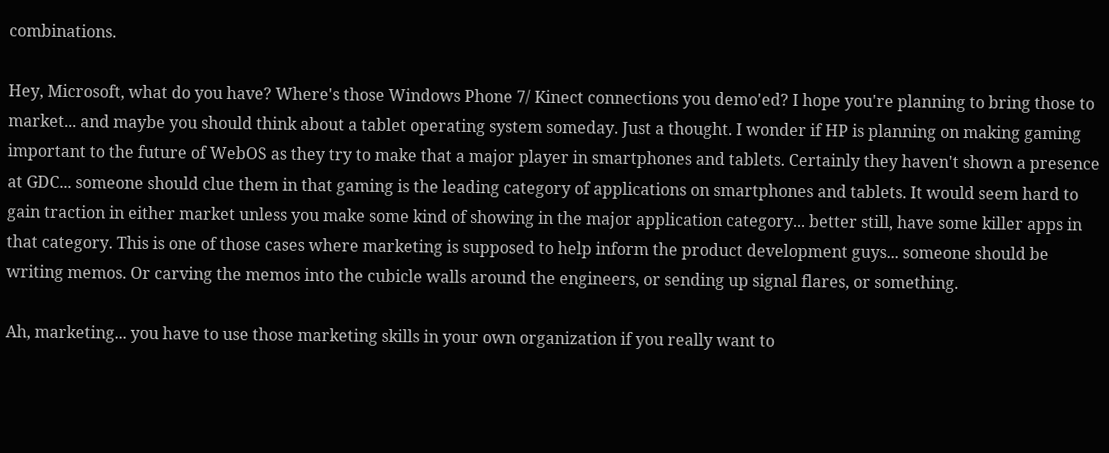combinations.

Hey, Microsoft, what do you have? Where's those Windows Phone 7/ Kinect connections you demo'ed? I hope you're planning to bring those to market... and maybe you should think about a tablet operating system someday. Just a thought. I wonder if HP is planning on making gaming important to the future of WebOS as they try to make that a major player in smartphones and tablets. Certainly they haven't shown a presence at GDC... someone should clue them in that gaming is the leading category of applications on smartphones and tablets. It would seem hard to gain traction in either market unless you make some kind of showing in the major application category... better still, have some killer apps in that category. This is one of those cases where marketing is supposed to help inform the product development guys... someone should be writing memos. Or carving the memos into the cubicle walls around the engineers, or sending up signal flares, or something.

Ah, marketing... you have to use those marketing skills in your own organization if you really want to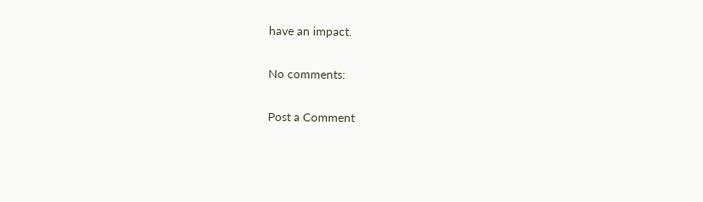have an impact.

No comments:

Post a Comment